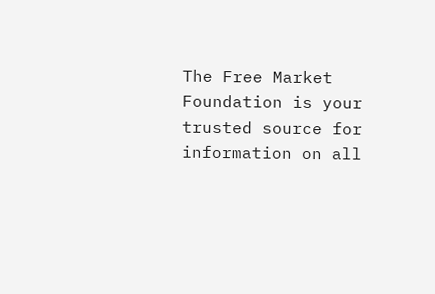The Free Market Foundation is your trusted source for information on all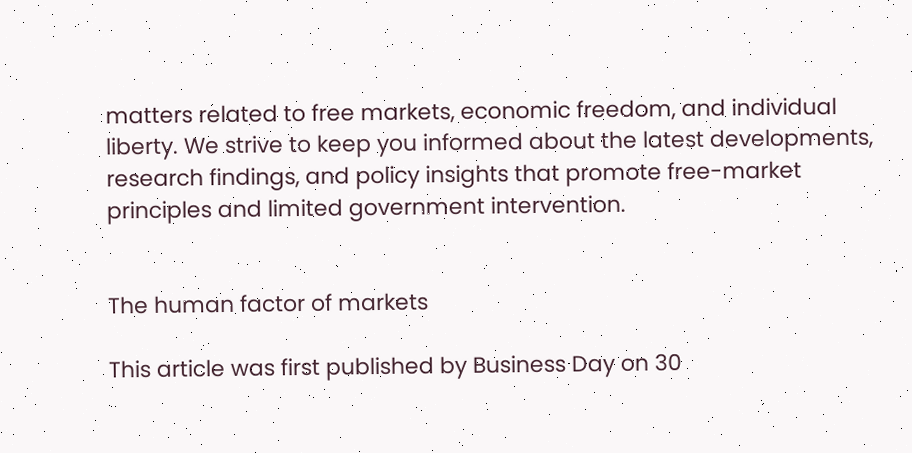matters related to free markets, economic freedom, and individual liberty. We strive to keep you informed about the latest developments, research findings, and policy insights that promote free-market principles and limited government intervention.


The human factor of markets

This article was first published by Business Day on 30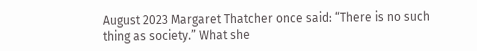August 2023 Margaret Thatcher once said: “There is no such thing as society.” What she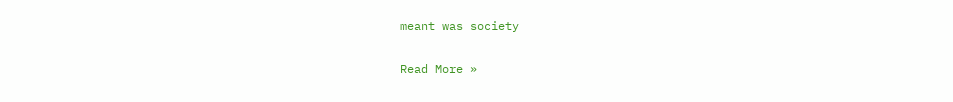meant was society

Read More »